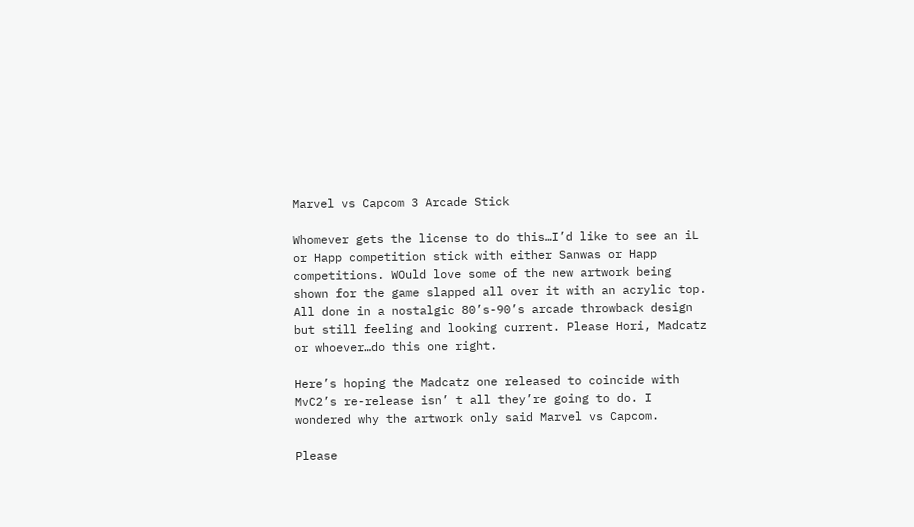Marvel vs Capcom 3 Arcade Stick

Whomever gets the license to do this…I’d like to see an iL or Happ competition stick with either Sanwas or Happ competitions. WOuld love some of the new artwork being shown for the game slapped all over it with an acrylic top. All done in a nostalgic 80’s-90’s arcade throwback design but still feeling and looking current. Please Hori, Madcatz or whoever…do this one right.

Here’s hoping the Madcatz one released to coincide with MvC2’s re-release isn’ t all they’re going to do. I wondered why the artwork only said Marvel vs Capcom.

Please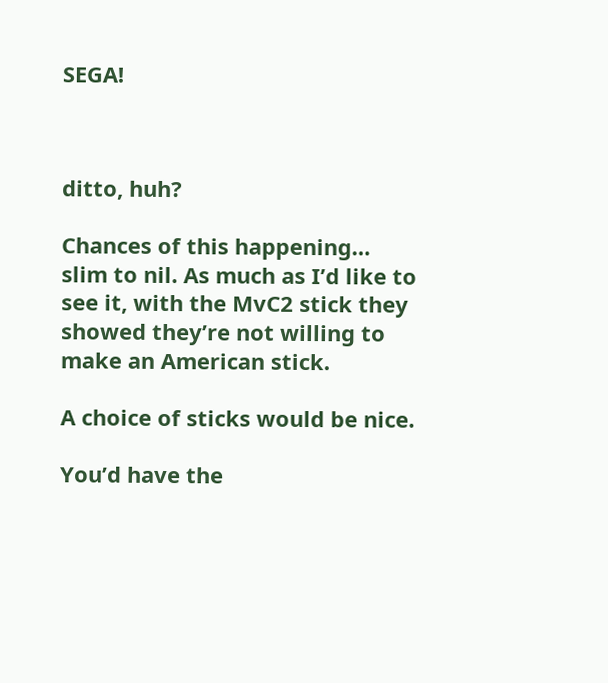SEGA!



ditto, huh?

Chances of this happening… slim to nil. As much as I’d like to see it, with the MvC2 stick they showed they’re not willing to make an American stick.

A choice of sticks would be nice.

You’d have the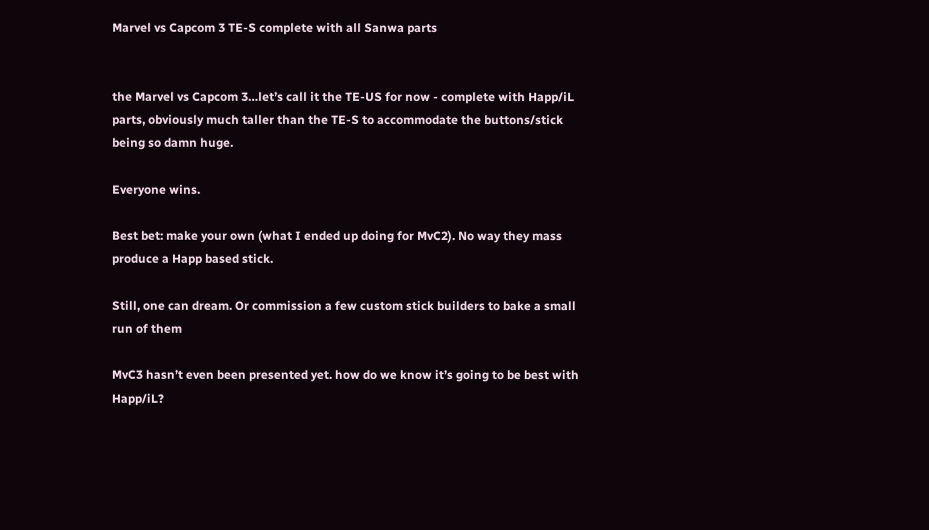Marvel vs Capcom 3 TE-S complete with all Sanwa parts


the Marvel vs Capcom 3…let’s call it the TE-US for now - complete with Happ/iL parts, obviously much taller than the TE-S to accommodate the buttons/stick being so damn huge.

Everyone wins.

Best bet: make your own (what I ended up doing for MvC2). No way they mass produce a Happ based stick.

Still, one can dream. Or commission a few custom stick builders to bake a small run of them

MvC3 hasn’t even been presented yet. how do we know it’s going to be best with Happ/iL?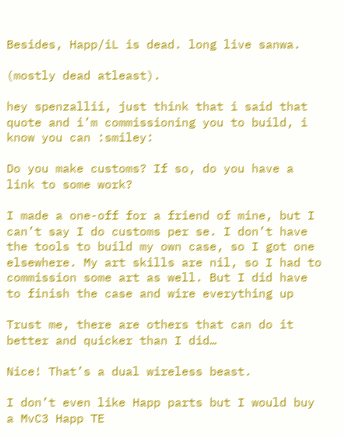Besides, Happ/iL is dead. long live sanwa.

(mostly dead atleast).

hey spenzallii, just think that i said that quote and i’m commissioning you to build, i know you can :smiley:

Do you make customs? If so, do you have a link to some work?

I made a one-off for a friend of mine, but I can’t say I do customs per se. I don’t have the tools to build my own case, so I got one elsewhere. My art skills are nil, so I had to commission some art as well. But I did have to finish the case and wire everything up

Trust me, there are others that can do it better and quicker than I did…

Nice! That’s a dual wireless beast.

I don’t even like Happ parts but I would buy a MvC3 Happ TE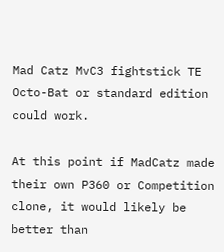Mad Catz MvC3 fightstick TE Octo-Bat or standard edition could work.

At this point if MadCatz made their own P360 or Competition clone, it would likely be better than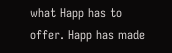what Happ has to offer. Happ has made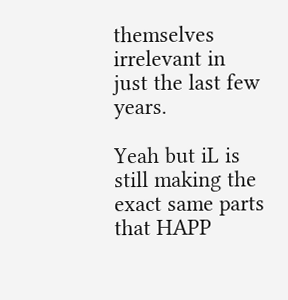themselves irrelevant in just the last few years.

Yeah but iL is still making the exact same parts that HAPP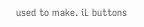used to make. iL buttons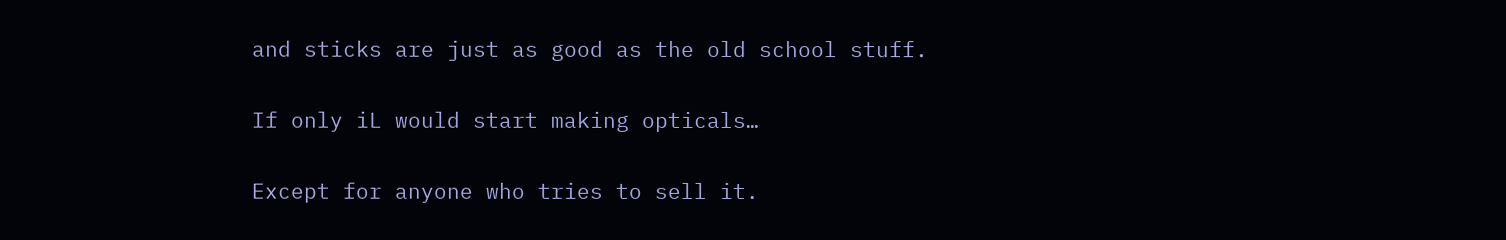and sticks are just as good as the old school stuff.

If only iL would start making opticals…

Except for anyone who tries to sell it.